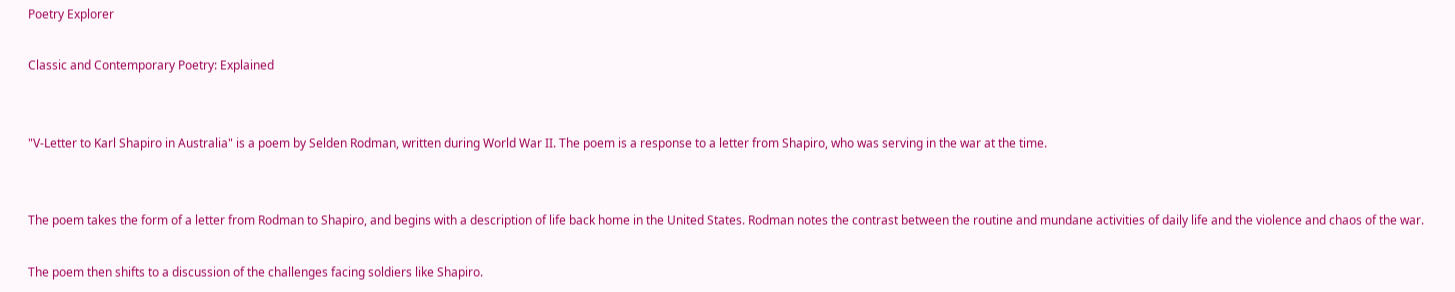Poetry Explorer

Classic and Contemporary Poetry: Explained


"V-Letter to Karl Shapiro in Australia" is a poem by Selden Rodman, written during World War II. The poem is a response to a letter from Shapiro, who was serving in the war at the time.


The poem takes the form of a letter from Rodman to Shapiro, and begins with a description of life back home in the United States. Rodman notes the contrast between the routine and mundane activities of daily life and the violence and chaos of the war.

The poem then shifts to a discussion of the challenges facing soldiers like Shapiro.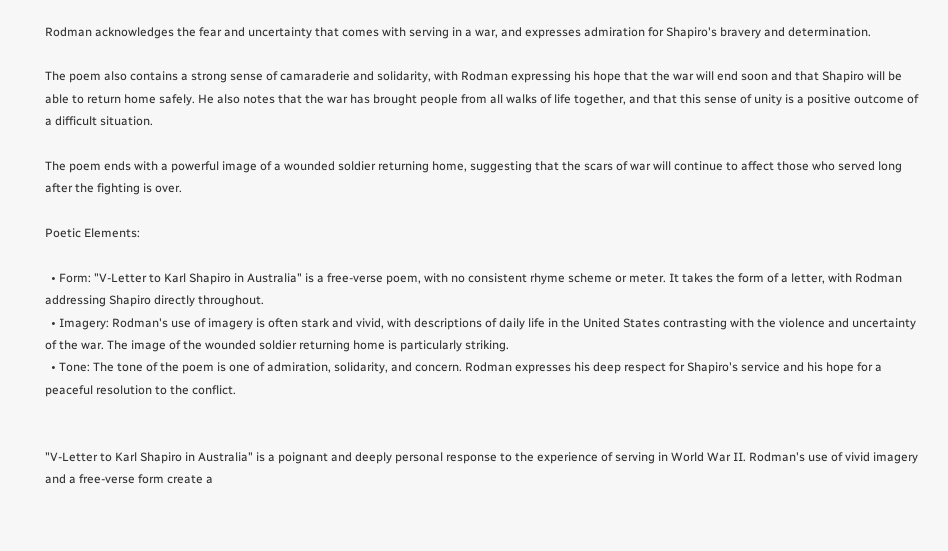Rodman acknowledges the fear and uncertainty that comes with serving in a war, and expresses admiration for Shapiro's bravery and determination.

The poem also contains a strong sense of camaraderie and solidarity, with Rodman expressing his hope that the war will end soon and that Shapiro will be able to return home safely. He also notes that the war has brought people from all walks of life together, and that this sense of unity is a positive outcome of a difficult situation.

The poem ends with a powerful image of a wounded soldier returning home, suggesting that the scars of war will continue to affect those who served long after the fighting is over.

Poetic Elements:

  • Form: "V-Letter to Karl Shapiro in Australia" is a free-verse poem, with no consistent rhyme scheme or meter. It takes the form of a letter, with Rodman addressing Shapiro directly throughout.
  • Imagery: Rodman's use of imagery is often stark and vivid, with descriptions of daily life in the United States contrasting with the violence and uncertainty of the war. The image of the wounded soldier returning home is particularly striking.
  • Tone: The tone of the poem is one of admiration, solidarity, and concern. Rodman expresses his deep respect for Shapiro's service and his hope for a peaceful resolution to the conflict.


"V-Letter to Karl Shapiro in Australia" is a poignant and deeply personal response to the experience of serving in World War II. Rodman's use of vivid imagery and a free-verse form create a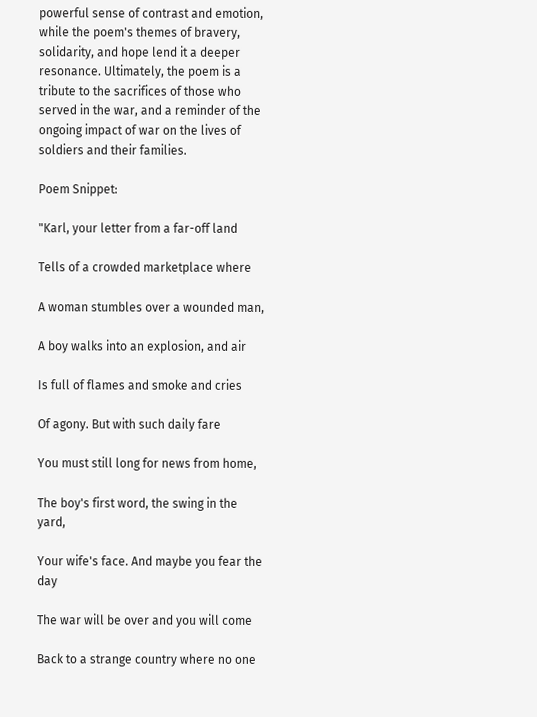powerful sense of contrast and emotion, while the poem's themes of bravery, solidarity, and hope lend it a deeper resonance. Ultimately, the poem is a tribute to the sacrifices of those who served in the war, and a reminder of the ongoing impact of war on the lives of soldiers and their families.

Poem Snippet:

"Karl, your letter from a far-off land

Tells of a crowded marketplace where

A woman stumbles over a wounded man,

A boy walks into an explosion, and air

Is full of flames and smoke and cries

Of agony. But with such daily fare

You must still long for news from home,

The boy's first word, the swing in the yard,

Your wife's face. And maybe you fear the day

The war will be over and you will come

Back to a strange country where no one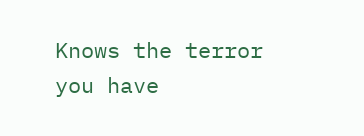Knows the terror you have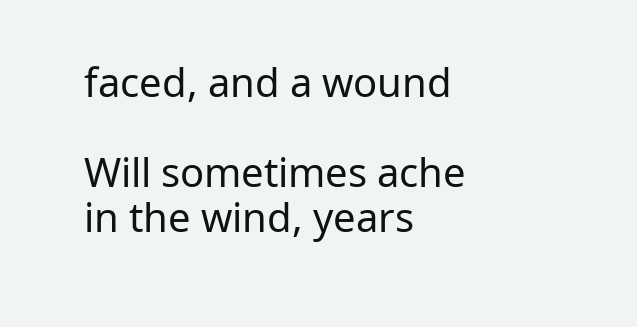faced, and a wound

Will sometimes ache in the wind, years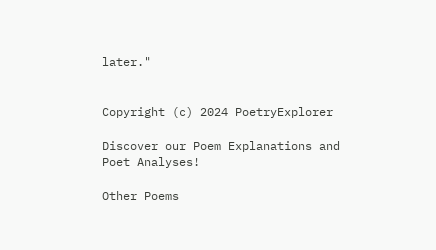later."


Copyright (c) 2024 PoetryExplorer

Discover our Poem Explanations and Poet Analyses!

Other Poems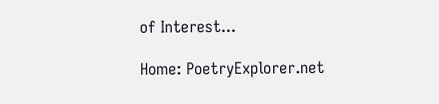of Interest...

Home: PoetryExplorer.net